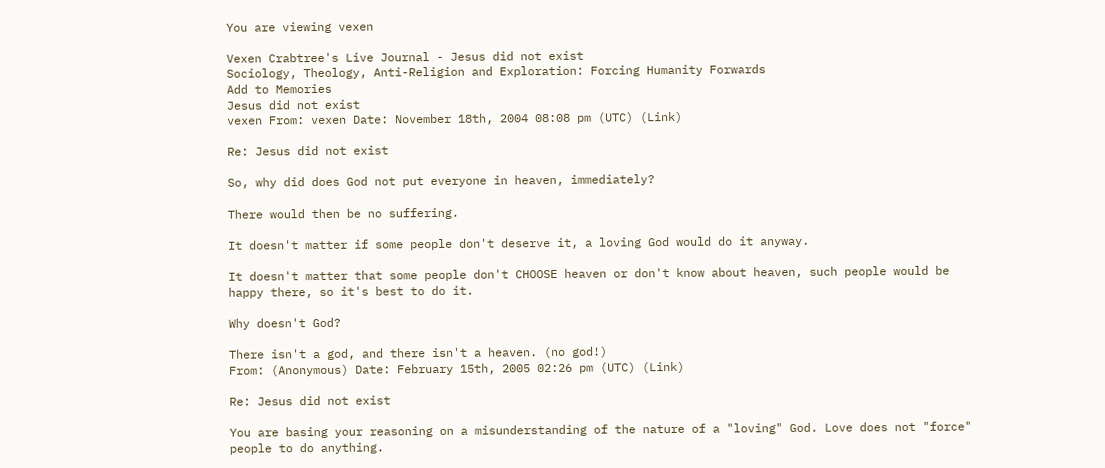You are viewing vexen

Vexen Crabtree's Live Journal - Jesus did not exist
Sociology, Theology, Anti-Religion and Exploration: Forcing Humanity Forwards
Add to Memories
Jesus did not exist
vexen From: vexen Date: November 18th, 2004 08:08 pm (UTC) (Link)

Re: Jesus did not exist

So, why did does God not put everyone in heaven, immediately?

There would then be no suffering.

It doesn't matter if some people don't deserve it, a loving God would do it anyway.

It doesn't matter that some people don't CHOOSE heaven or don't know about heaven, such people would be happy there, so it's best to do it.

Why doesn't God?

There isn't a god, and there isn't a heaven. (no god!)
From: (Anonymous) Date: February 15th, 2005 02:26 pm (UTC) (Link)

Re: Jesus did not exist

You are basing your reasoning on a misunderstanding of the nature of a "loving" God. Love does not "force" people to do anything.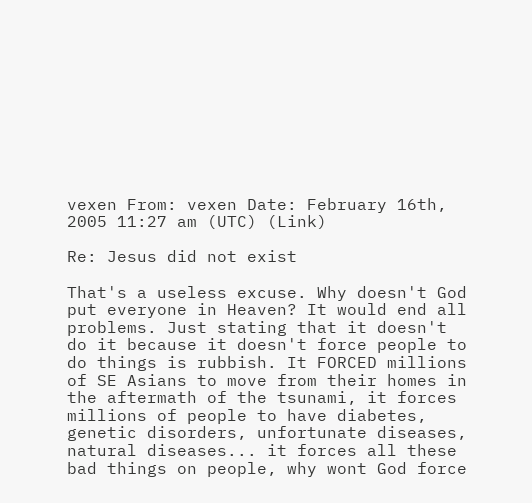vexen From: vexen Date: February 16th, 2005 11:27 am (UTC) (Link)

Re: Jesus did not exist

That's a useless excuse. Why doesn't God put everyone in Heaven? It would end all problems. Just stating that it doesn't do it because it doesn't force people to do things is rubbish. It FORCED millions of SE Asians to move from their homes in the aftermath of the tsunami, it forces millions of people to have diabetes, genetic disorders, unfortunate diseases, natural diseases... it forces all these bad things on people, why wont God force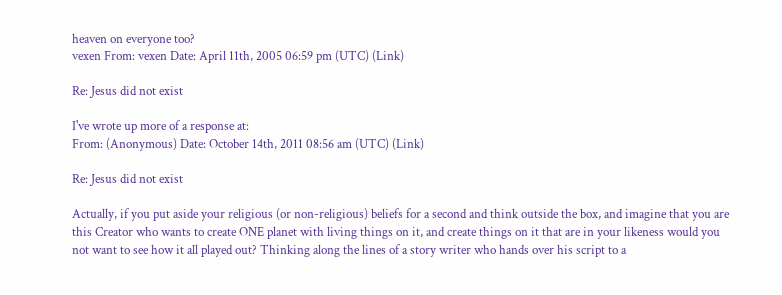heaven on everyone too?
vexen From: vexen Date: April 11th, 2005 06:59 pm (UTC) (Link)

Re: Jesus did not exist

I've wrote up more of a response at:
From: (Anonymous) Date: October 14th, 2011 08:56 am (UTC) (Link)

Re: Jesus did not exist

Actually, if you put aside your religious (or non-religious) beliefs for a second and think outside the box, and imagine that you are this Creator who wants to create ONE planet with living things on it, and create things on it that are in your likeness would you not want to see how it all played out? Thinking along the lines of a story writer who hands over his script to a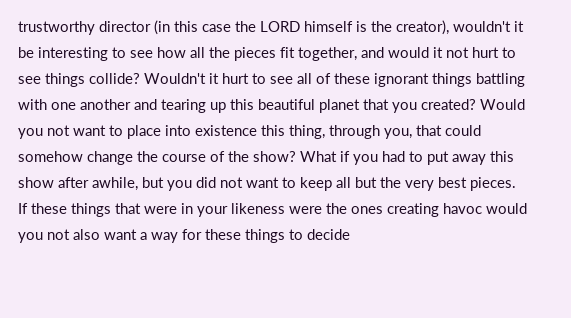trustworthy director (in this case the LORD himself is the creator), wouldn't it be interesting to see how all the pieces fit together, and would it not hurt to see things collide? Wouldn't it hurt to see all of these ignorant things battling with one another and tearing up this beautiful planet that you created? Would you not want to place into existence this thing, through you, that could somehow change the course of the show? What if you had to put away this show after awhile, but you did not want to keep all but the very best pieces. If these things that were in your likeness were the ones creating havoc would you not also want a way for these things to decide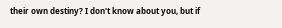their own destiny? I don't know about you, but if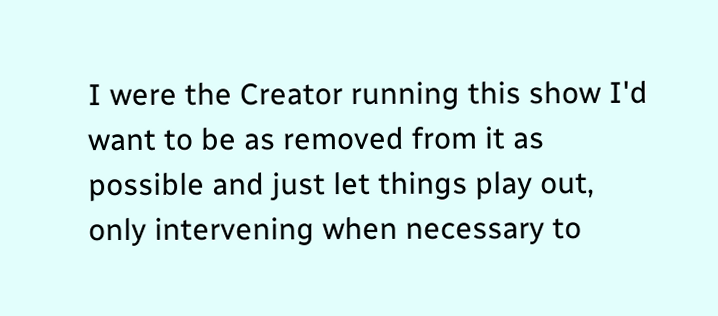I were the Creator running this show I'd want to be as removed from it as possible and just let things play out, only intervening when necessary to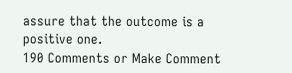assure that the outcome is a positive one.
190 Comments or Make Comment